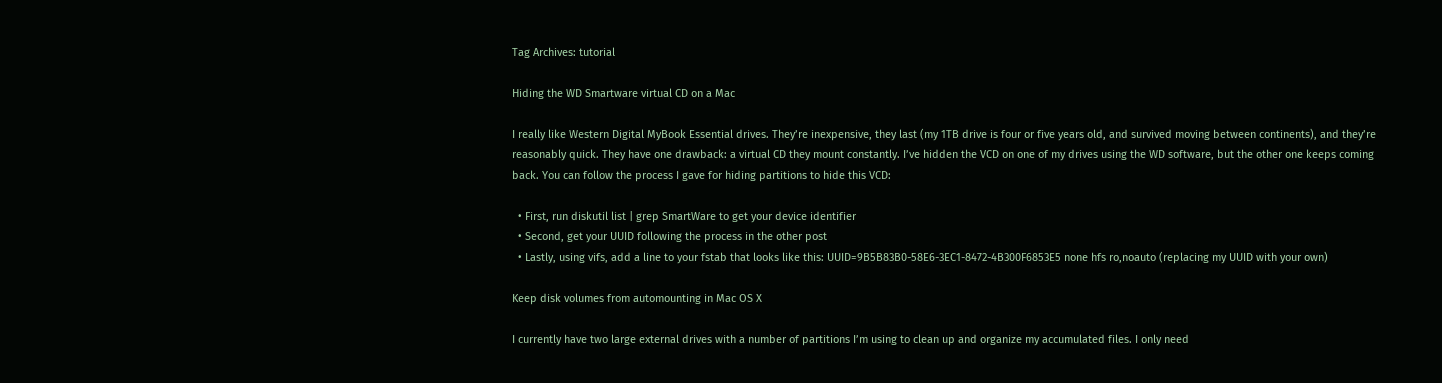Tag Archives: tutorial

Hiding the WD Smartware virtual CD on a Mac

I really like Western Digital MyBook Essential drives. They’re inexpensive, they last (my 1TB drive is four or five years old, and survived moving between continents), and they’re reasonably quick. They have one drawback: a virtual CD they mount constantly. I’ve hidden the VCD on one of my drives using the WD software, but the other one keeps coming back. You can follow the process I gave for hiding partitions to hide this VCD:

  • First, run diskutil list | grep SmartWare to get your device identifier
  • Second, get your UUID following the process in the other post
  • Lastly, using vifs, add a line to your fstab that looks like this: UUID=9B5B83B0-58E6-3EC1-8472-4B300F6853E5 none hfs ro,noauto (replacing my UUID with your own)

Keep disk volumes from automounting in Mac OS X

I currently have two large external drives with a number of partitions I’m using to clean up and organize my accumulated files. I only need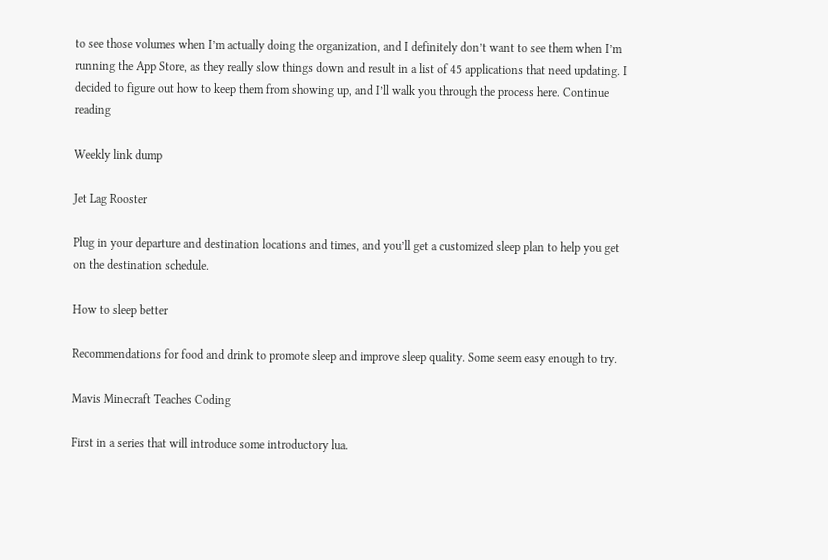to see those volumes when I’m actually doing the organization, and I definitely don’t want to see them when I’m running the App Store, as they really slow things down and result in a list of 45 applications that need updating. I decided to figure out how to keep them from showing up, and I’ll walk you through the process here. Continue reading

Weekly link dump

Jet Lag Rooster

Plug in your departure and destination locations and times, and you’ll get a customized sleep plan to help you get on the destination schedule.

How to sleep better

Recommendations for food and drink to promote sleep and improve sleep quality. Some seem easy enough to try.

Mavis Minecraft Teaches Coding

First in a series that will introduce some introductory lua.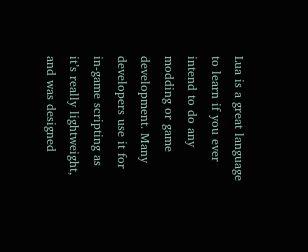Lua is a great language to learn if you ever intend to do any modding or game development. Many developers use it for in-game scripting as it’s really lightweight, and was designed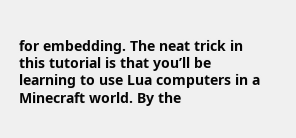for embedding. The neat trick in this tutorial is that you’ll be learning to use Lua computers in a Minecraft world. By the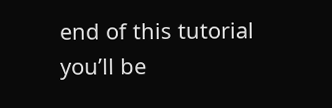end of this tutorial you’ll be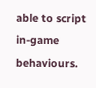able to script in-game behaviours.